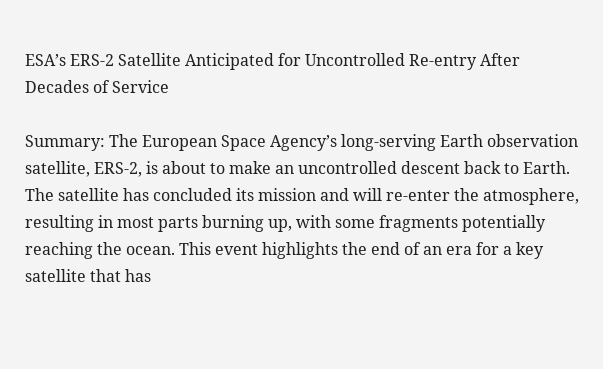ESA’s ERS-2 Satellite Anticipated for Uncontrolled Re-entry After Decades of Service

Summary: The European Space Agency’s long-serving Earth observation satellite, ERS-2, is about to make an uncontrolled descent back to Earth. The satellite has concluded its mission and will re-enter the atmosphere, resulting in most parts burning up, with some fragments potentially reaching the ocean. This event highlights the end of an era for a key satellite that has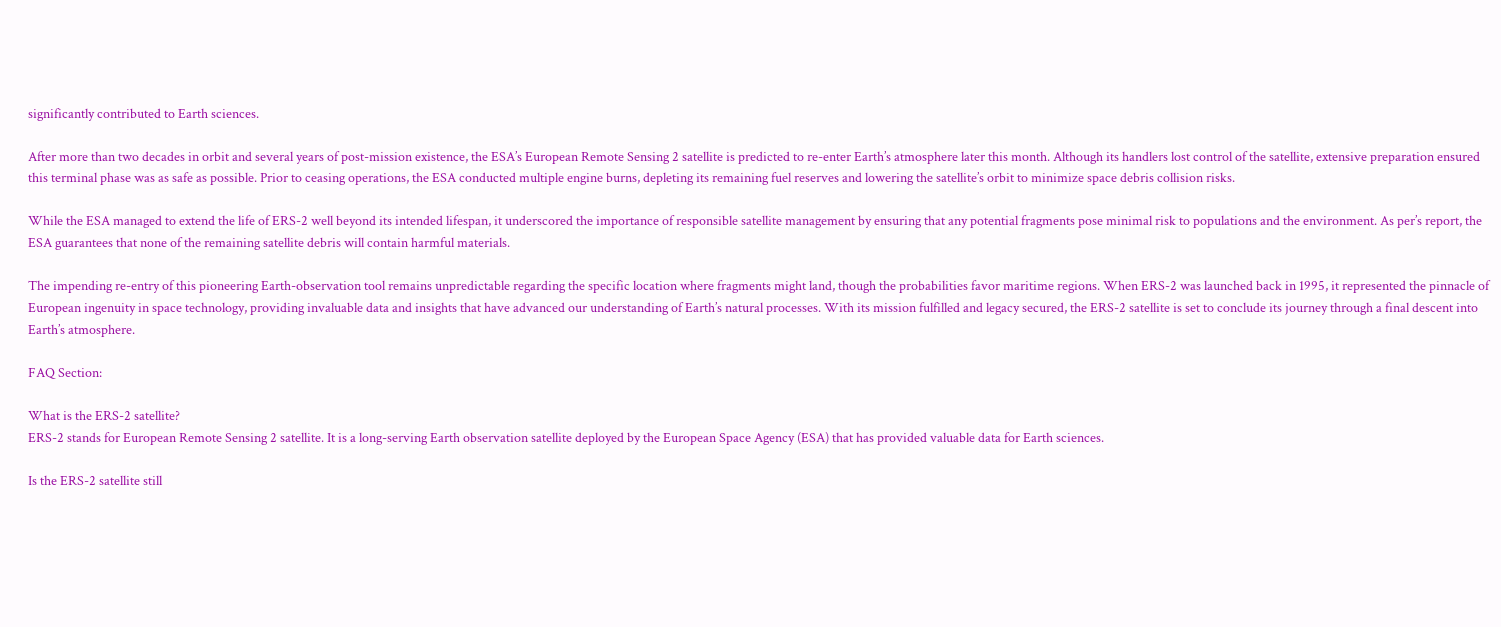significantly contributed to Earth sciences.

After more than two decades in orbit and several years of post-mission existence, the ESA’s European Remote Sensing 2 satellite is predicted to re-enter Earth’s atmosphere later this month. Although its handlers lost control of the satellite, extensive preparation ensured this terminal phase was as safe as possible. Prior to ceasing operations, the ESA conducted multiple engine burns, depleting its remaining fuel reserves and lowering the satellite’s orbit to minimize space debris collision risks.

While the ESA managed to extend the life of ERS-2 well beyond its intended lifespan, it underscored the importance of responsible satellite management by ensuring that any potential fragments pose minimal risk to populations and the environment. As per’s report, the ESA guarantees that none of the remaining satellite debris will contain harmful materials.

The impending re-entry of this pioneering Earth-observation tool remains unpredictable regarding the specific location where fragments might land, though the probabilities favor maritime regions. When ERS-2 was launched back in 1995, it represented the pinnacle of European ingenuity in space technology, providing invaluable data and insights that have advanced our understanding of Earth’s natural processes. With its mission fulfilled and legacy secured, the ERS-2 satellite is set to conclude its journey through a final descent into Earth’s atmosphere.

FAQ Section:

What is the ERS-2 satellite?
ERS-2 stands for European Remote Sensing 2 satellite. It is a long-serving Earth observation satellite deployed by the European Space Agency (ESA) that has provided valuable data for Earth sciences.

Is the ERS-2 satellite still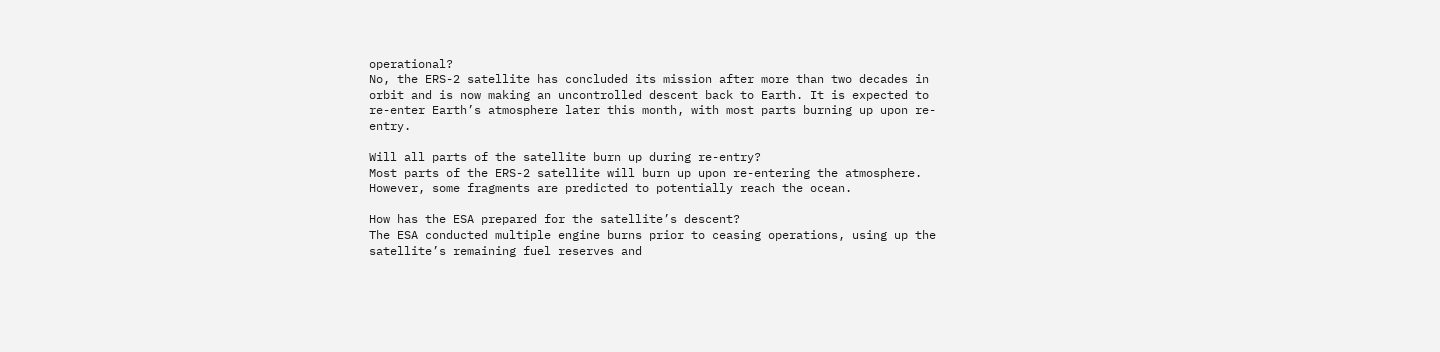operational?
No, the ERS-2 satellite has concluded its mission after more than two decades in orbit and is now making an uncontrolled descent back to Earth. It is expected to re-enter Earth’s atmosphere later this month, with most parts burning up upon re-entry.

Will all parts of the satellite burn up during re-entry?
Most parts of the ERS-2 satellite will burn up upon re-entering the atmosphere. However, some fragments are predicted to potentially reach the ocean.

How has the ESA prepared for the satellite’s descent?
The ESA conducted multiple engine burns prior to ceasing operations, using up the satellite’s remaining fuel reserves and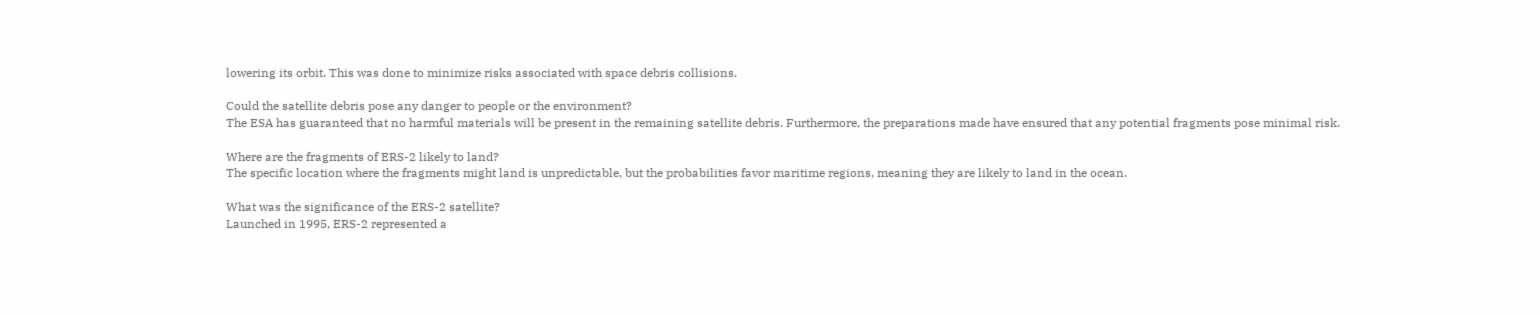lowering its orbit. This was done to minimize risks associated with space debris collisions.

Could the satellite debris pose any danger to people or the environment?
The ESA has guaranteed that no harmful materials will be present in the remaining satellite debris. Furthermore, the preparations made have ensured that any potential fragments pose minimal risk.

Where are the fragments of ERS-2 likely to land?
The specific location where the fragments might land is unpredictable, but the probabilities favor maritime regions, meaning they are likely to land in the ocean.

What was the significance of the ERS-2 satellite?
Launched in 1995, ERS-2 represented a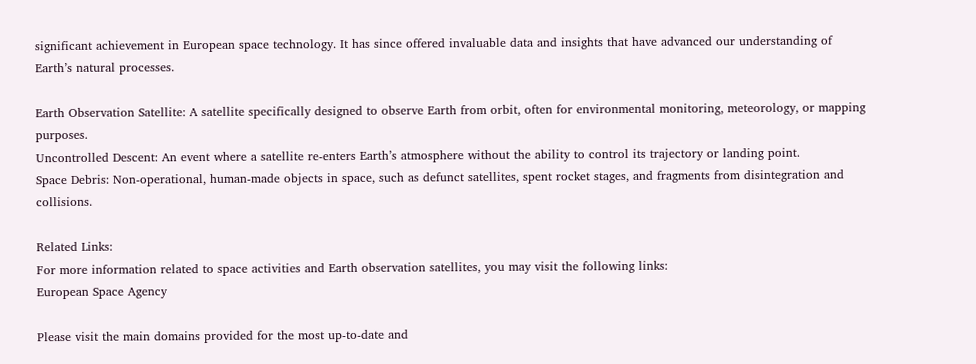significant achievement in European space technology. It has since offered invaluable data and insights that have advanced our understanding of Earth’s natural processes.

Earth Observation Satellite: A satellite specifically designed to observe Earth from orbit, often for environmental monitoring, meteorology, or mapping purposes.
Uncontrolled Descent: An event where a satellite re-enters Earth’s atmosphere without the ability to control its trajectory or landing point.
Space Debris: Non-operational, human-made objects in space, such as defunct satellites, spent rocket stages, and fragments from disintegration and collisions.

Related Links:
For more information related to space activities and Earth observation satellites, you may visit the following links:
European Space Agency

Please visit the main domains provided for the most up-to-date and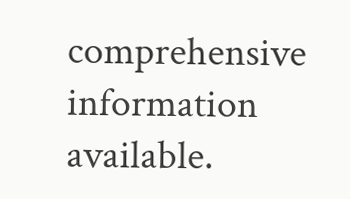comprehensive information available.